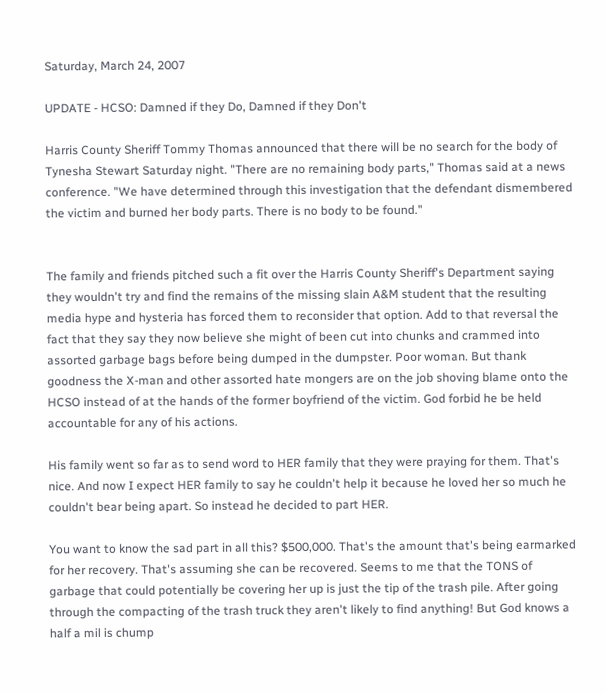Saturday, March 24, 2007

UPDATE - HCSO: Damned if they Do, Damned if they Don't

Harris County Sheriff Tommy Thomas announced that there will be no search for the body of Tynesha Stewart Saturday night. "There are no remaining body parts," Thomas said at a news conference. "We have determined through this investigation that the defendant dismembered the victim and burned her body parts. There is no body to be found."


The family and friends pitched such a fit over the Harris County Sheriff's Department saying they wouldn't try and find the remains of the missing slain A&M student that the resulting media hype and hysteria has forced them to reconsider that option. Add to that reversal the fact that they say they now believe she might of been cut into chunks and crammed into assorted garbage bags before being dumped in the dumpster. Poor woman. But thank goodness the X-man and other assorted hate mongers are on the job shoving blame onto the HCSO instead of at the hands of the former boyfriend of the victim. God forbid he be held accountable for any of his actions.

His family went so far as to send word to HER family that they were praying for them. That's nice. And now I expect HER family to say he couldn't help it because he loved her so much he couldn't bear being apart. So instead he decided to part HER.

You want to know the sad part in all this? $500,000. That's the amount that's being earmarked for her recovery. That's assuming she can be recovered. Seems to me that the TONS of garbage that could potentially be covering her up is just the tip of the trash pile. After going through the compacting of the trash truck they aren't likely to find anything! But God knows a half a mil is chump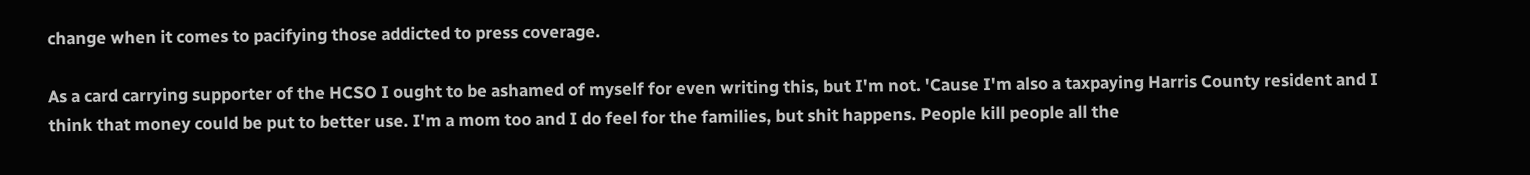change when it comes to pacifying those addicted to press coverage.

As a card carrying supporter of the HCSO I ought to be ashamed of myself for even writing this, but I'm not. 'Cause I'm also a taxpaying Harris County resident and I think that money could be put to better use. I'm a mom too and I do feel for the families, but shit happens. People kill people all the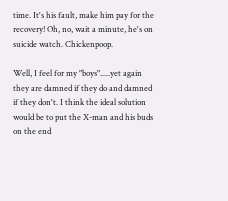time. It's his fault, make him pay for the recovery! Oh, no, wait a minute, he's on suicide watch. Chickenpoop.

Well, I feel for my "boys".....yet again they are damned if they do and damned if they don't. I think the ideal solution would be to put the X-man and his buds on the end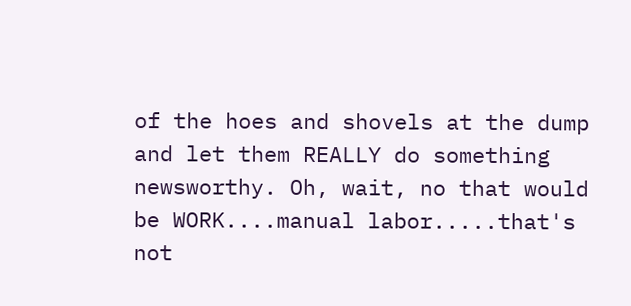of the hoes and shovels at the dump and let them REALLY do something newsworthy. Oh, wait, no that would be WORK....manual labor.....that's not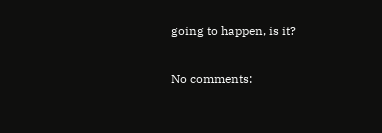going to happen, is it?

No comments: